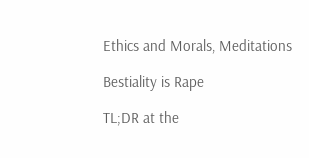Ethics and Morals, Meditations

Bestiality is Rape

TL;DR at the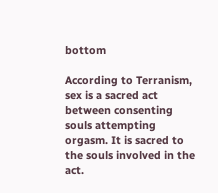bottom

According to Terranism, sex is a sacred act between consenting souls attempting orgasm. It is sacred to the souls involved in the act.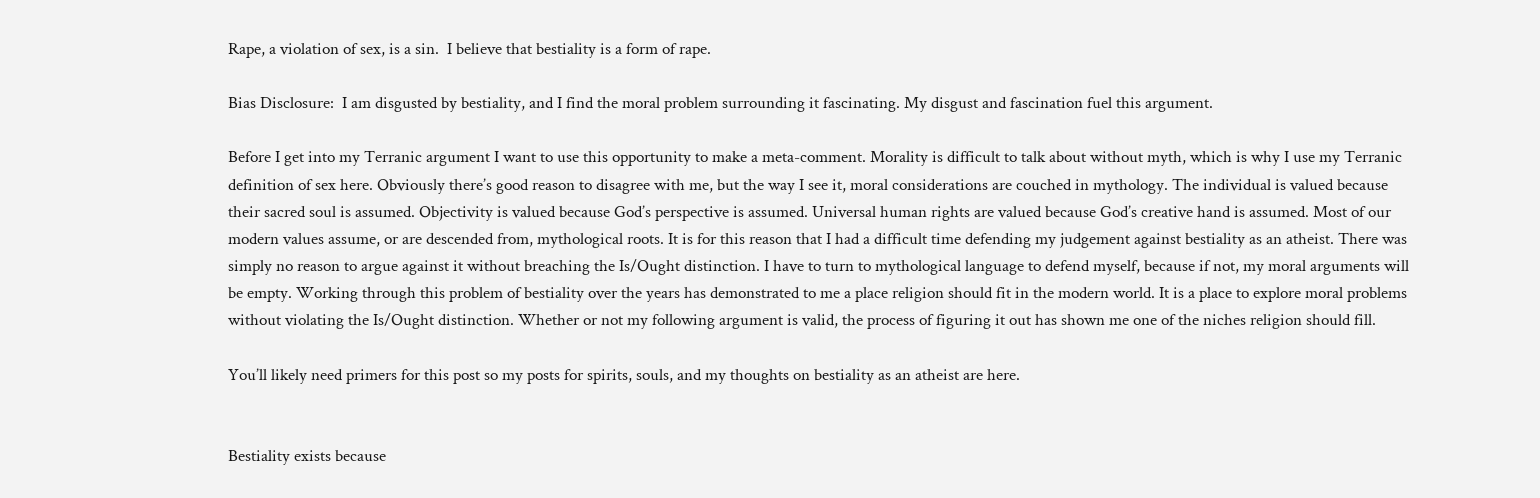Rape, a violation of sex, is a sin.  I believe that bestiality is a form of rape.

Bias Disclosure:  I am disgusted by bestiality, and I find the moral problem surrounding it fascinating. My disgust and fascination fuel this argument.

Before I get into my Terranic argument I want to use this opportunity to make a meta-comment. Morality is difficult to talk about without myth, which is why I use my Terranic definition of sex here. Obviously there’s good reason to disagree with me, but the way I see it, moral considerations are couched in mythology. The individual is valued because their sacred soul is assumed. Objectivity is valued because God’s perspective is assumed. Universal human rights are valued because God’s creative hand is assumed. Most of our modern values assume, or are descended from, mythological roots. It is for this reason that I had a difficult time defending my judgement against bestiality as an atheist. There was simply no reason to argue against it without breaching the Is/Ought distinction. I have to turn to mythological language to defend myself, because if not, my moral arguments will be empty. Working through this problem of bestiality over the years has demonstrated to me a place religion should fit in the modern world. It is a place to explore moral problems without violating the Is/Ought distinction. Whether or not my following argument is valid, the process of figuring it out has shown me one of the niches religion should fill.

You’ll likely need primers for this post so my posts for spirits, souls, and my thoughts on bestiality as an atheist are here.


Bestiality exists because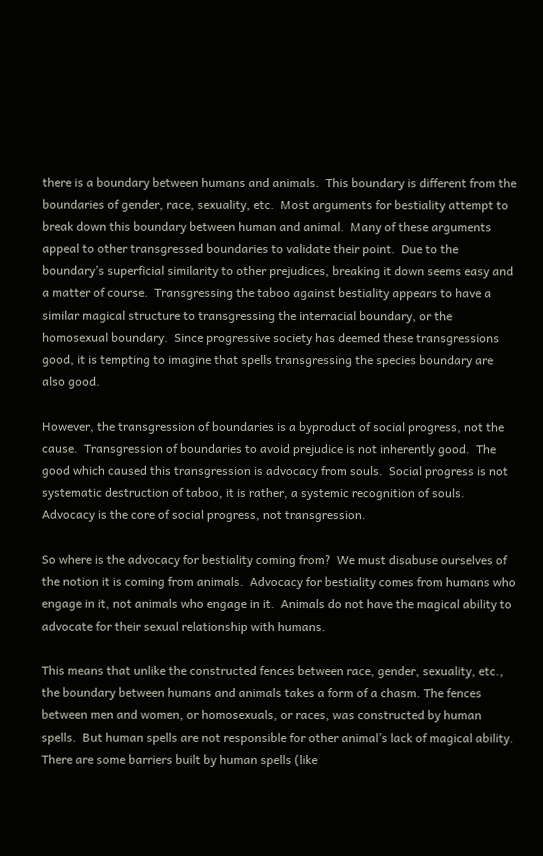there is a boundary between humans and animals.  This boundary is different from the boundaries of gender, race, sexuality, etc.  Most arguments for bestiality attempt to break down this boundary between human and animal.  Many of these arguments appeal to other transgressed boundaries to validate their point.  Due to the boundary’s superficial similarity to other prejudices, breaking it down seems easy and a matter of course.  Transgressing the taboo against bestiality appears to have a similar magical structure to transgressing the interracial boundary, or the homosexual boundary.  Since progressive society has deemed these transgressions good, it is tempting to imagine that spells transgressing the species boundary are also good.

However, the transgression of boundaries is a byproduct of social progress, not the cause.  Transgression of boundaries to avoid prejudice is not inherently good.  The good which caused this transgression is advocacy from souls.  Social progress is not systematic destruction of taboo, it is rather, a systemic recognition of souls.  Advocacy is the core of social progress, not transgression.

So where is the advocacy for bestiality coming from?  We must disabuse ourselves of the notion it is coming from animals.  Advocacy for bestiality comes from humans who engage in it, not animals who engage in it.  Animals do not have the magical ability to advocate for their sexual relationship with humans.

This means that unlike the constructed fences between race, gender, sexuality, etc., the boundary between humans and animals takes a form of a chasm. The fences between men and women, or homosexuals, or races, was constructed by human spells.  But human spells are not responsible for other animal’s lack of magical ability.  There are some barriers built by human spells (like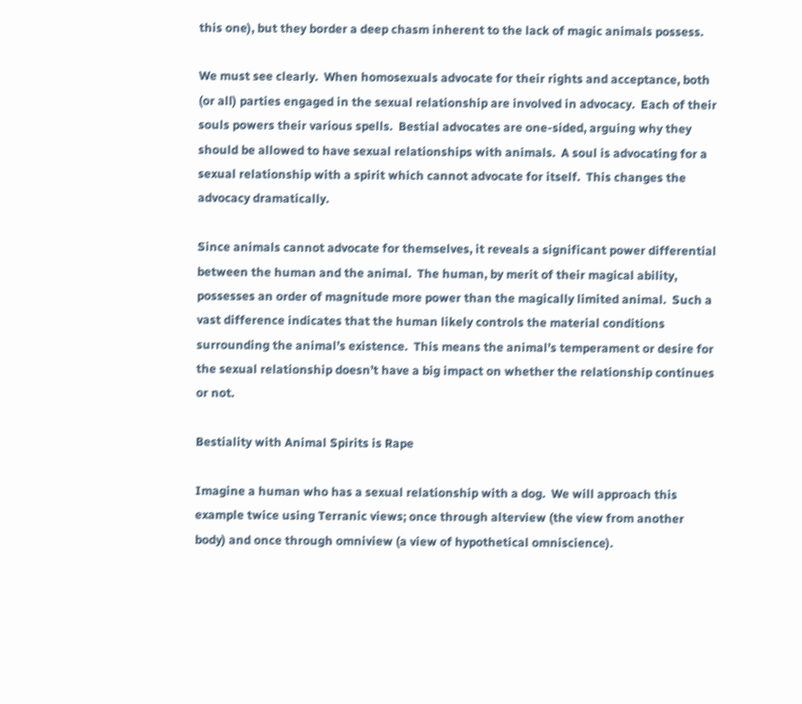this one), but they border a deep chasm inherent to the lack of magic animals possess.

We must see clearly.  When homosexuals advocate for their rights and acceptance, both (or all) parties engaged in the sexual relationship are involved in advocacy.  Each of their souls powers their various spells.  Bestial advocates are one-sided, arguing why they should be allowed to have sexual relationships with animals.  A soul is advocating for a sexual relationship with a spirit which cannot advocate for itself.  This changes the advocacy dramatically.

Since animals cannot advocate for themselves, it reveals a significant power differential between the human and the animal.  The human, by merit of their magical ability, possesses an order of magnitude more power than the magically limited animal.  Such a vast difference indicates that the human likely controls the material conditions surrounding the animal’s existence.  This means the animal’s temperament or desire for the sexual relationship doesn’t have a big impact on whether the relationship continues or not.

Bestiality with Animal Spirits is Rape

Imagine a human who has a sexual relationship with a dog.  We will approach this example twice using Terranic views; once through alterview (the view from another body) and once through omniview (a view of hypothetical omniscience).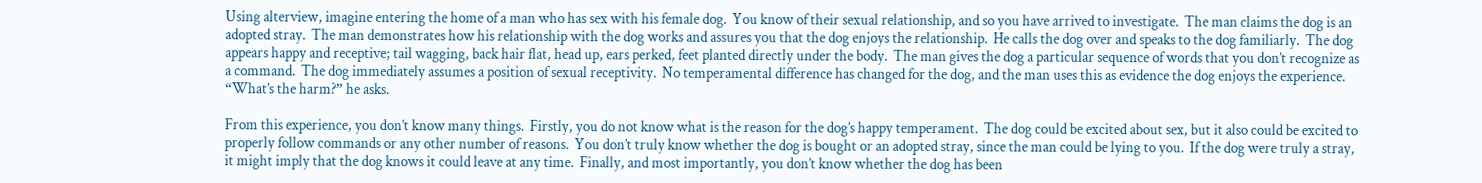Using alterview, imagine entering the home of a man who has sex with his female dog.  You know of their sexual relationship, and so you have arrived to investigate.  The man claims the dog is an adopted stray.  The man demonstrates how his relationship with the dog works and assures you that the dog enjoys the relationship.  He calls the dog over and speaks to the dog familiarly.  The dog appears happy and receptive; tail wagging, back hair flat, head up, ears perked, feet planted directly under the body.  The man gives the dog a particular sequence of words that you don’t recognize as a command.  The dog immediately assumes a position of sexual receptivity.  No temperamental difference has changed for the dog, and the man uses this as evidence the dog enjoys the experience.  “What’s the harm?” he asks.

From this experience, you don’t know many things.  Firstly, you do not know what is the reason for the dog’s happy temperament.  The dog could be excited about sex, but it also could be excited to properly follow commands or any other number of reasons.  You don’t truly know whether the dog is bought or an adopted stray, since the man could be lying to you.  If the dog were truly a stray, it might imply that the dog knows it could leave at any time.  Finally, and most importantly, you don’t know whether the dog has been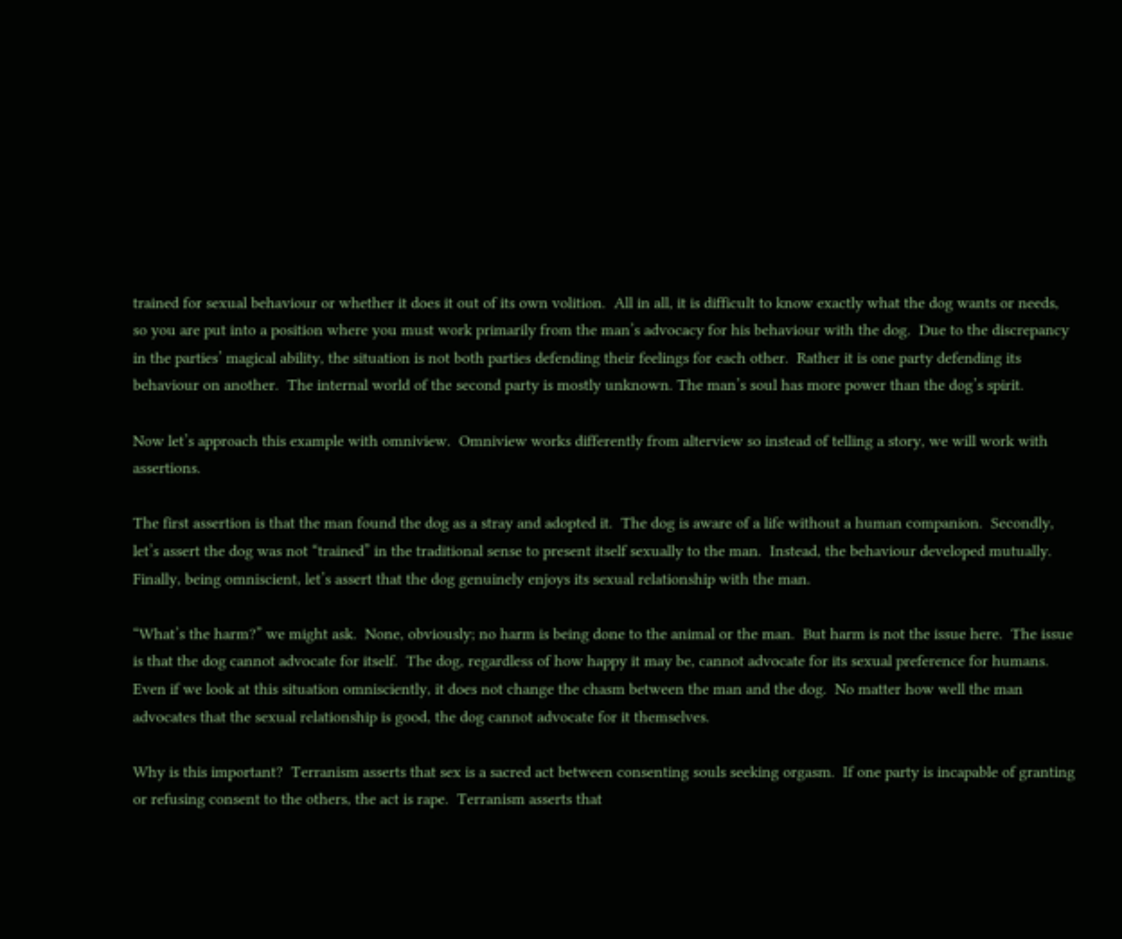trained for sexual behaviour or whether it does it out of its own volition.  All in all, it is difficult to know exactly what the dog wants or needs, so you are put into a position where you must work primarily from the man’s advocacy for his behaviour with the dog.  Due to the discrepancy in the parties’ magical ability, the situation is not both parties defending their feelings for each other.  Rather it is one party defending its behaviour on another.  The internal world of the second party is mostly unknown. The man’s soul has more power than the dog’s spirit.

Now let’s approach this example with omniview.  Omniview works differently from alterview so instead of telling a story, we will work with assertions.

The first assertion is that the man found the dog as a stray and adopted it.  The dog is aware of a life without a human companion.  Secondly, let’s assert the dog was not “trained” in the traditional sense to present itself sexually to the man.  Instead, the behaviour developed mutually.  Finally, being omniscient, let’s assert that the dog genuinely enjoys its sexual relationship with the man.

“What’s the harm?” we might ask.  None, obviously; no harm is being done to the animal or the man.  But harm is not the issue here.  The issue is that the dog cannot advocate for itself.  The dog, regardless of how happy it may be, cannot advocate for its sexual preference for humans.  Even if we look at this situation omnisciently, it does not change the chasm between the man and the dog.  No matter how well the man advocates that the sexual relationship is good, the dog cannot advocate for it themselves.

Why is this important?  Terranism asserts that sex is a sacred act between consenting souls seeking orgasm.  If one party is incapable of granting or refusing consent to the others, the act is rape.  Terranism asserts that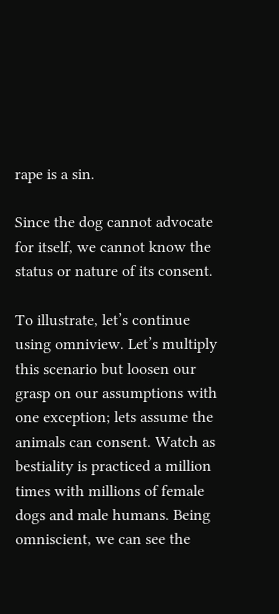rape is a sin.

Since the dog cannot advocate for itself, we cannot know the status or nature of its consent.

To illustrate, let’s continue using omniview. Let’s multiply this scenario but loosen our grasp on our assumptions with one exception; lets assume the animals can consent. Watch as bestiality is practiced a million times with millions of female dogs and male humans. Being omniscient, we can see the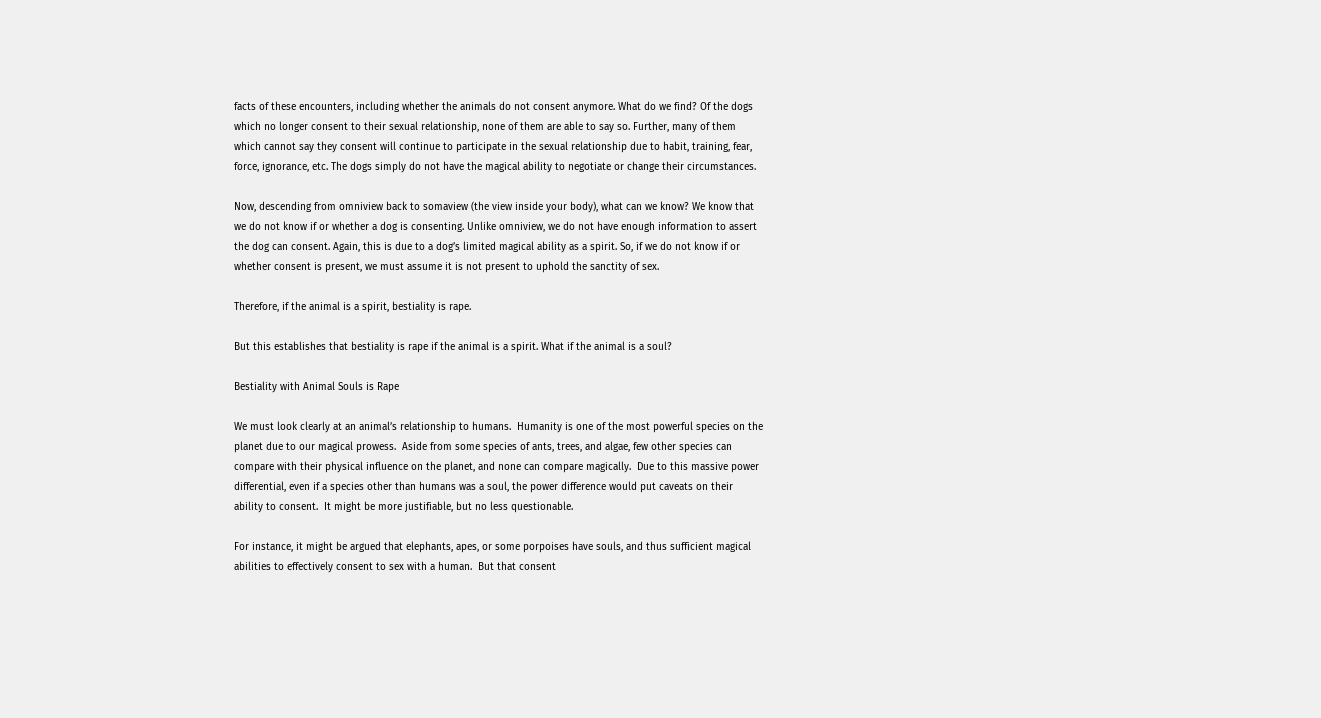facts of these encounters, including whether the animals do not consent anymore. What do we find? Of the dogs which no longer consent to their sexual relationship, none of them are able to say so. Further, many of them which cannot say they consent will continue to participate in the sexual relationship due to habit, training, fear, force, ignorance, etc. The dogs simply do not have the magical ability to negotiate or change their circumstances.

Now, descending from omniview back to somaview (the view inside your body), what can we know? We know that we do not know if or whether a dog is consenting. Unlike omniview, we do not have enough information to assert the dog can consent. Again, this is due to a dog’s limited magical ability as a spirit. So, if we do not know if or whether consent is present, we must assume it is not present to uphold the sanctity of sex.

Therefore, if the animal is a spirit, bestiality is rape.

But this establishes that bestiality is rape if the animal is a spirit. What if the animal is a soul?

Bestiality with Animal Souls is Rape

We must look clearly at an animal’s relationship to humans.  Humanity is one of the most powerful species on the planet due to our magical prowess.  Aside from some species of ants, trees, and algae, few other species can compare with their physical influence on the planet, and none can compare magically.  Due to this massive power differential, even if a species other than humans was a soul, the power difference would put caveats on their ability to consent.  It might be more justifiable, but no less questionable.

For instance, it might be argued that elephants, apes, or some porpoises have souls, and thus sufficient magical abilities to effectively consent to sex with a human.  But that consent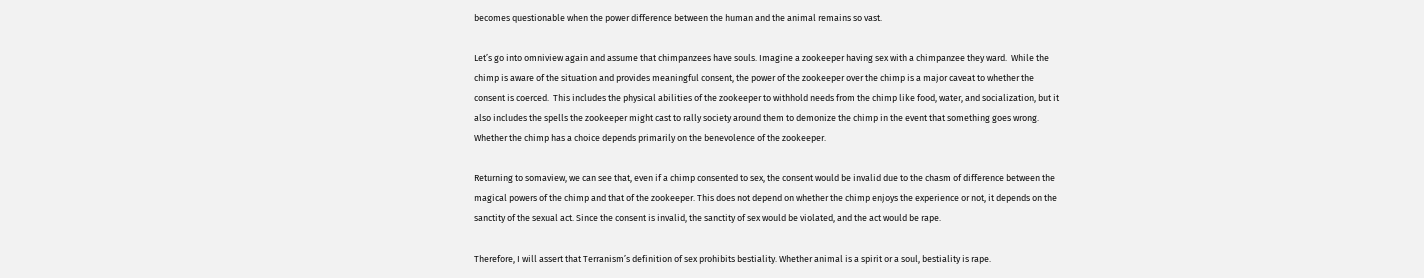becomes questionable when the power difference between the human and the animal remains so vast.

Let’s go into omniview again and assume that chimpanzees have souls. Imagine a zookeeper having sex with a chimpanzee they ward.  While the chimp is aware of the situation and provides meaningful consent, the power of the zookeeper over the chimp is a major caveat to whether the consent is coerced.  This includes the physical abilities of the zookeeper to withhold needs from the chimp like food, water, and socialization, but it also includes the spells the zookeeper might cast to rally society around them to demonize the chimp in the event that something goes wrong.  Whether the chimp has a choice depends primarily on the benevolence of the zookeeper.

Returning to somaview, we can see that, even if a chimp consented to sex, the consent would be invalid due to the chasm of difference between the magical powers of the chimp and that of the zookeeper. This does not depend on whether the chimp enjoys the experience or not, it depends on the sanctity of the sexual act. Since the consent is invalid, the sanctity of sex would be violated, and the act would be rape.

Therefore, I will assert that Terranism’s definition of sex prohibits bestiality. Whether animal is a spirit or a soul, bestiality is rape.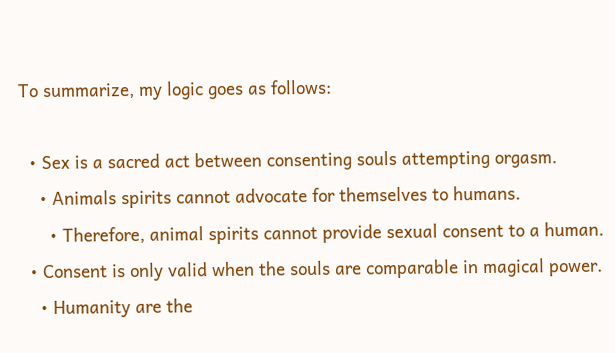To summarize, my logic goes as follows:

  • Sex is a sacred act between consenting souls attempting orgasm.
    • Animals spirits cannot advocate for themselves to humans.
      • Therefore, animal spirits cannot provide sexual consent to a human.
  • Consent is only valid when the souls are comparable in magical power.
    • Humanity are the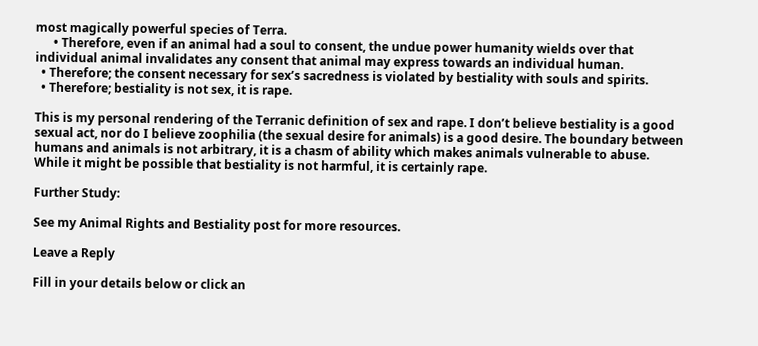most magically powerful species of Terra.
      • Therefore, even if an animal had a soul to consent, the undue power humanity wields over that individual animal invalidates any consent that animal may express towards an individual human.
  • Therefore; the consent necessary for sex’s sacredness is violated by bestiality with souls and spirits.
  • Therefore; bestiality is not sex, it is rape.

This is my personal rendering of the Terranic definition of sex and rape. I don’t believe bestiality is a good sexual act, nor do I believe zoophilia (the sexual desire for animals) is a good desire. The boundary between humans and animals is not arbitrary, it is a chasm of ability which makes animals vulnerable to abuse.  While it might be possible that bestiality is not harmful, it is certainly rape.

Further Study:

See my Animal Rights and Bestiality post for more resources.

Leave a Reply

Fill in your details below or click an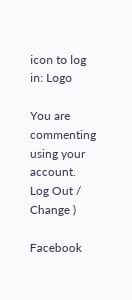icon to log in: Logo

You are commenting using your account. Log Out /  Change )

Facebook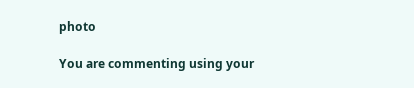photo

You are commenting using your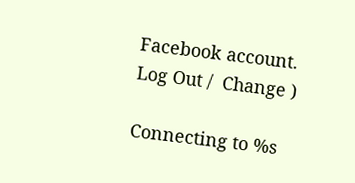Facebook account. Log Out /  Change )

Connecting to %s